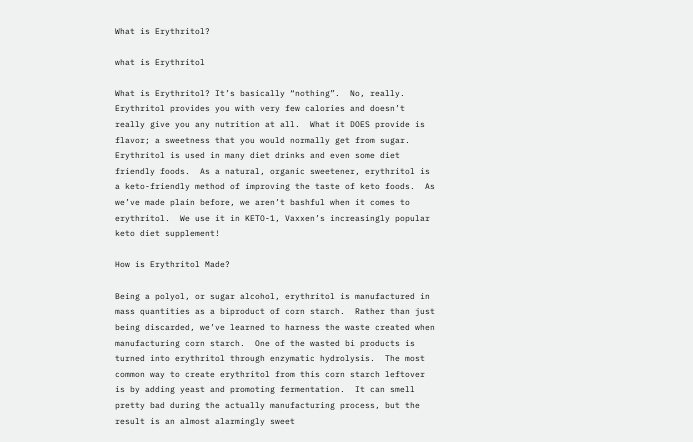What is Erythritol?

what is Erythritol

What is Erythritol? It’s basically “nothing”.  No, really.  Erythritol provides you with very few calories and doesn’t really give you any nutrition at all.  What it DOES provide is flavor; a sweetness that you would normally get from sugar.  Erythritol is used in many diet drinks and even some diet friendly foods.  As a natural, organic sweetener, erythritol is a keto-friendly method of improving the taste of keto foods.  As we’ve made plain before, we aren’t bashful when it comes to erythritol.  We use it in KETO-1, Vaxxen’s increasingly popular keto diet supplement!

How is Erythritol Made?

Being a polyol, or sugar alcohol, erythritol is manufactured in mass quantities as a biproduct of corn starch.  Rather than just being discarded, we’ve learned to harness the waste created when manufacturing corn starch.  One of the wasted bi products is turned into erythritol through enzymatic hydrolysis.  The most common way to create erythritol from this corn starch leftover is by adding yeast and promoting fermentation.  It can smell pretty bad during the actually manufacturing process, but the result is an almost alarmingly sweet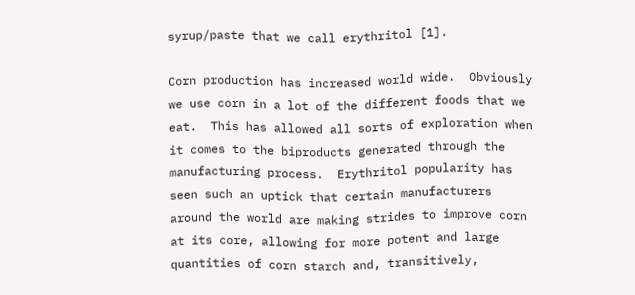syrup/paste that we call erythritol [1].

Corn production has increased world wide.  Obviously we use corn in a lot of the different foods that we eat.  This has allowed all sorts of exploration when it comes to the biproducts generated through the manufacturing process.  Erythritol popularity has seen such an uptick that certain manufacturers around the world are making strides to improve corn at its core, allowing for more potent and large quantities of corn starch and, transitively,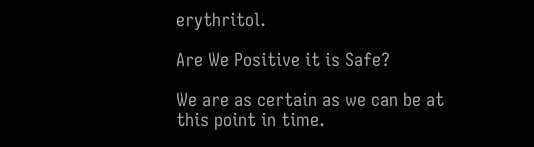erythritol.

Are We Positive it is Safe?

We are as certain as we can be at this point in time.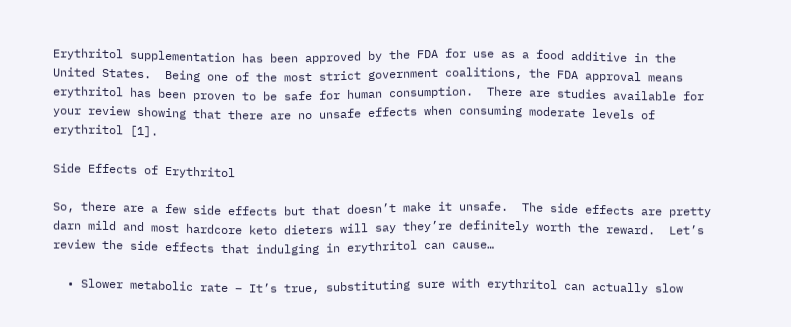Erythritol supplementation has been approved by the FDA for use as a food additive in the United States.  Being one of the most strict government coalitions, the FDA approval means erythritol has been proven to be safe for human consumption.  There are studies available for your review showing that there are no unsafe effects when consuming moderate levels of erythritol [1].

Side Effects of Erythritol

So, there are a few side effects but that doesn’t make it unsafe.  The side effects are pretty darn mild and most hardcore keto dieters will say they’re definitely worth the reward.  Let’s review the side effects that indulging in erythritol can cause…

  • Slower metabolic rate – It’s true, substituting sure with erythritol can actually slow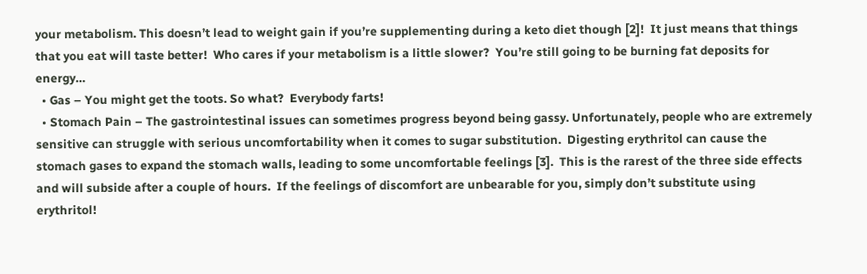your metabolism. This doesn’t lead to weight gain if you’re supplementing during a keto diet though [2]!  It just means that things that you eat will taste better!  Who cares if your metabolism is a little slower?  You’re still going to be burning fat deposits for energy…
  • Gas – You might get the toots. So what?  Everybody farts!
  • Stomach Pain – The gastrointestinal issues can sometimes progress beyond being gassy. Unfortunately, people who are extremely sensitive can struggle with serious uncomfortability when it comes to sugar substitution.  Digesting erythritol can cause the stomach gases to expand the stomach walls, leading to some uncomfortable feelings [3].  This is the rarest of the three side effects and will subside after a couple of hours.  If the feelings of discomfort are unbearable for you, simply don’t substitute using erythritol!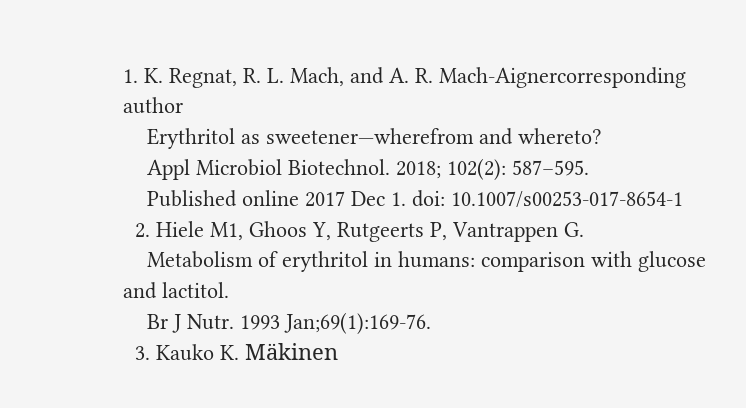1. K. Regnat, R. L. Mach, and A. R. Mach-Aignercorresponding author
    Erythritol as sweetener—wherefrom and whereto?
    Appl Microbiol Biotechnol. 2018; 102(2): 587–595.
    Published online 2017 Dec 1. doi: 10.1007/s00253-017-8654-1
  2. Hiele M1, Ghoos Y, Rutgeerts P, Vantrappen G.
    Metabolism of erythritol in humans: comparison with glucose and lactitol.
    Br J Nutr. 1993 Jan;69(1):169-76.
  3. Kauko K. Mäkinen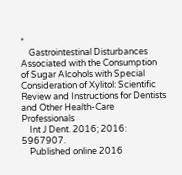*
    Gastrointestinal Disturbances Associated with the Consumption of Sugar Alcohols with Special Consideration of Xylitol: Scientific Review and Instructions for Dentists and Other Health-Care Professionals
    Int J Dent. 2016; 2016: 5967907.
    Published online 2016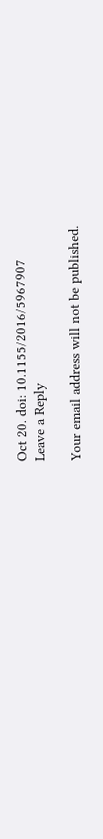Oct 20. doi: 10.1155/2016/5967907
Leave a Reply

Your email address will not be published.